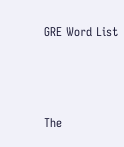GRE Word List



The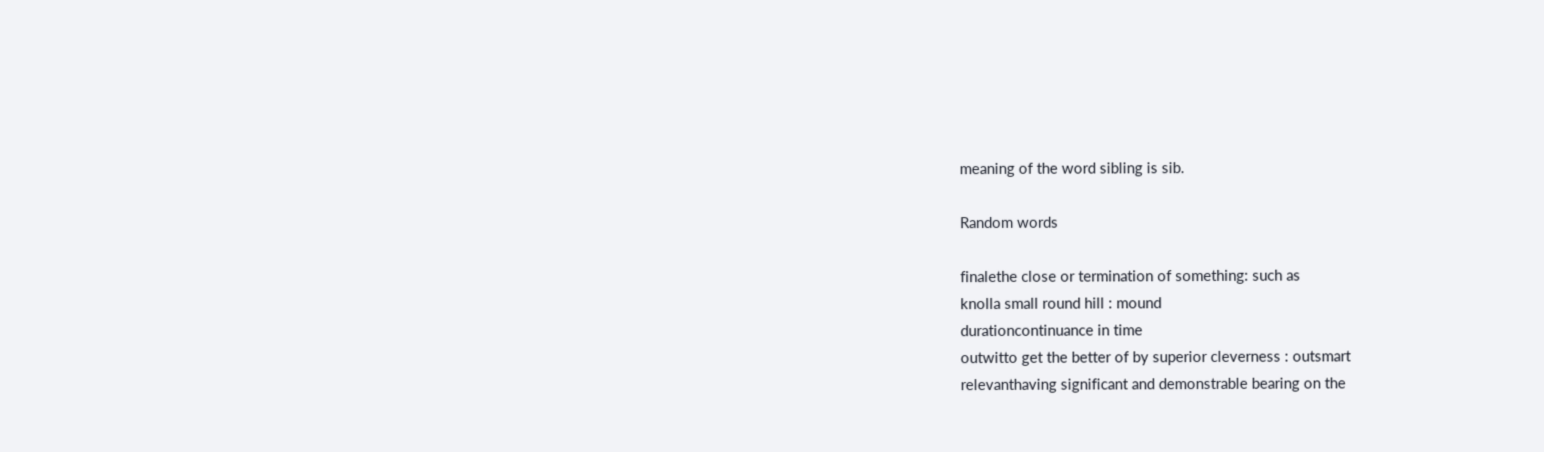meaning of the word sibling is sib.

Random words

finalethe close or termination of something: such as
knolla small round hill : mound
durationcontinuance in time
outwitto get the better of by superior cleverness : outsmart
relevanthaving significant and demonstrable bearing on the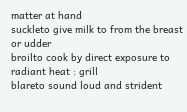matter at hand
suckleto give milk to from the breast or udder
broilto cook by direct exposure to radiant heat : grill
blareto sound loud and strident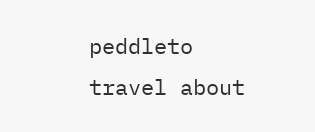peddleto travel about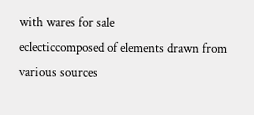with wares for sale
eclecticcomposed of elements drawn from various sources